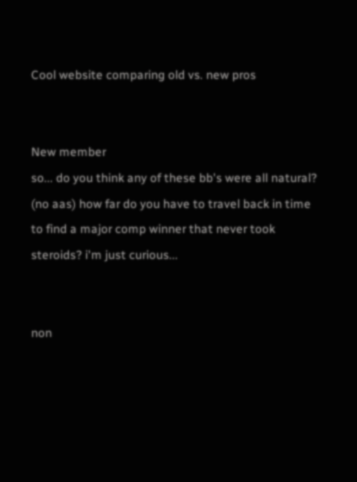Cool website comparing old vs. new pros


New member
so... do you think any of these bb's were all natural? (no aas) how far do you have to travel back in time to find a major comp winner that never took steroids? i'm just curious...


non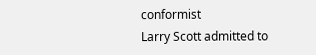conformist
Larry Scott admitted to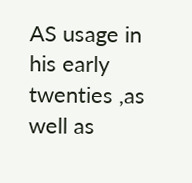AS usage in his early twenties ,as well as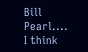Bill Pearl....
I think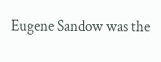Eugene Sandow was the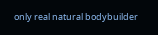only real natural bodybuilder